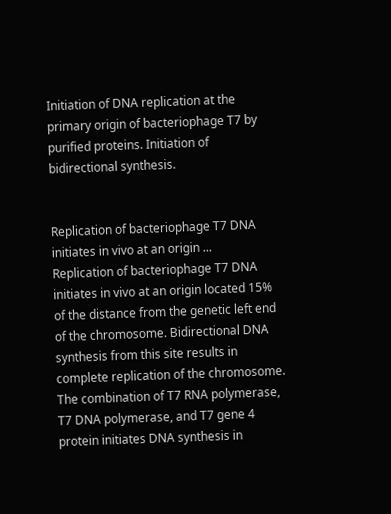Initiation of DNA replication at the primary origin of bacteriophage T7 by purified proteins. Initiation of bidirectional synthesis.


Replication of bacteriophage T7 DNA initiates in vivo at an origin ...
Replication of bacteriophage T7 DNA initiates in vivo at an origin located 15% of the distance from the genetic left end of the chromosome. Bidirectional DNA synthesis from this site results in complete replication of the chromosome. The combination of T7 RNA polymerase, T7 DNA polymerase, and T7 gene 4 protein initiates DNA synthesis in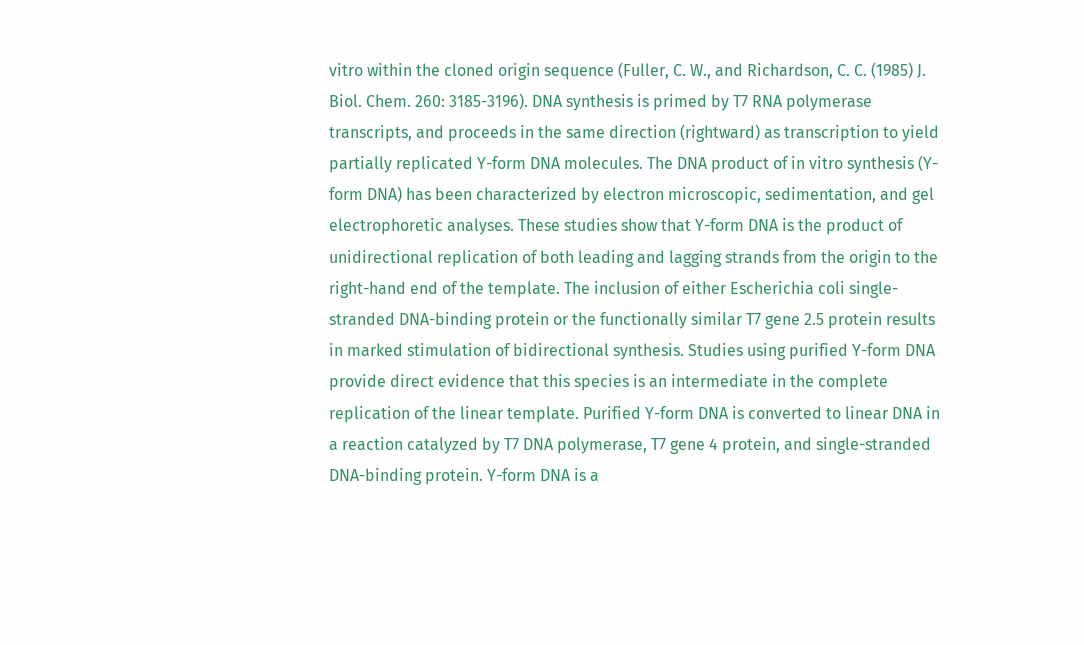vitro within the cloned origin sequence (Fuller, C. W., and Richardson, C. C. (1985) J. Biol. Chem. 260: 3185-3196). DNA synthesis is primed by T7 RNA polymerase transcripts, and proceeds in the same direction (rightward) as transcription to yield partially replicated Y-form DNA molecules. The DNA product of in vitro synthesis (Y-form DNA) has been characterized by electron microscopic, sedimentation, and gel electrophoretic analyses. These studies show that Y-form DNA is the product of unidirectional replication of both leading and lagging strands from the origin to the right-hand end of the template. The inclusion of either Escherichia coli single-stranded DNA-binding protein or the functionally similar T7 gene 2.5 protein results in marked stimulation of bidirectional synthesis. Studies using purified Y-form DNA provide direct evidence that this species is an intermediate in the complete replication of the linear template. Purified Y-form DNA is converted to linear DNA in a reaction catalyzed by T7 DNA polymerase, T7 gene 4 protein, and single-stranded DNA-binding protein. Y-form DNA is a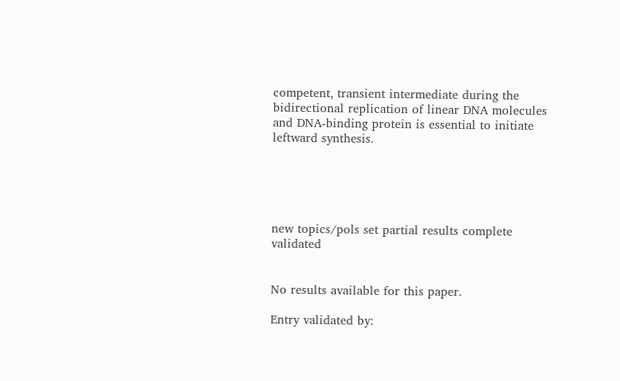competent, transient intermediate during the bidirectional replication of linear DNA molecules and DNA-binding protein is essential to initiate leftward synthesis.





new topics/pols set partial results complete validated


No results available for this paper.

Entry validated by: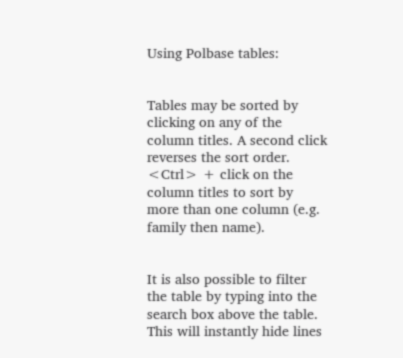Using Polbase tables:


Tables may be sorted by clicking on any of the column titles. A second click reverses the sort order. <Ctrl> + click on the column titles to sort by more than one column (e.g. family then name).


It is also possible to filter the table by typing into the search box above the table. This will instantly hide lines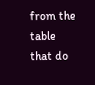from the table that do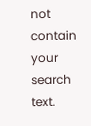not contain your search text.